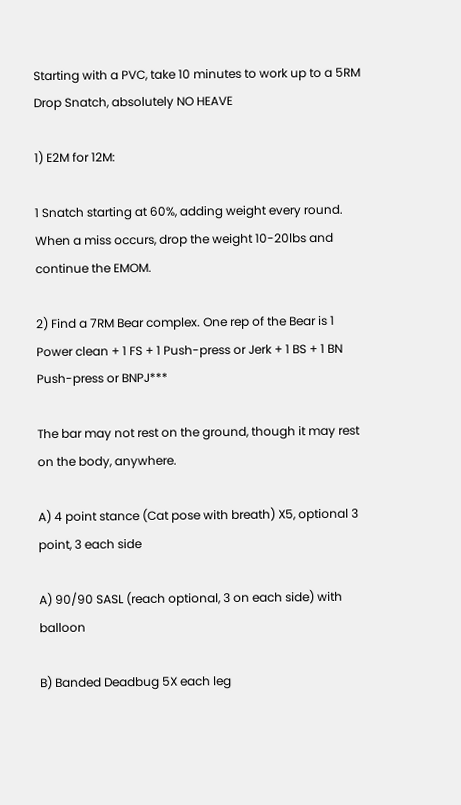Starting with a PVC, take 10 minutes to work up to a 5RM Drop Snatch, absolutely NO HEAVE

1) E2M for 12M:

1 Snatch starting at 60%, adding weight every round. When a miss occurs, drop the weight 10-20lbs and continue the EMOM.

2) Find a 7RM Bear complex. One rep of the Bear is 1 Power clean + 1 FS + 1 Push-press or Jerk + 1 BS + 1 BN Push-press or BNPJ***

The bar may not rest on the ground, though it may rest on the body, anywhere.

A) 4 point stance (Cat pose with breath) X5, optional 3 point, 3 each side

A) 90/90 SASL (reach optional, 3 on each side) with balloon

B) Banded Deadbug 5X each leg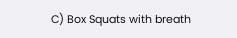C) Box Squats with breath